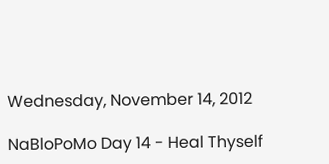Wednesday, November 14, 2012

NaBloPoMo Day 14 - Heal Thyself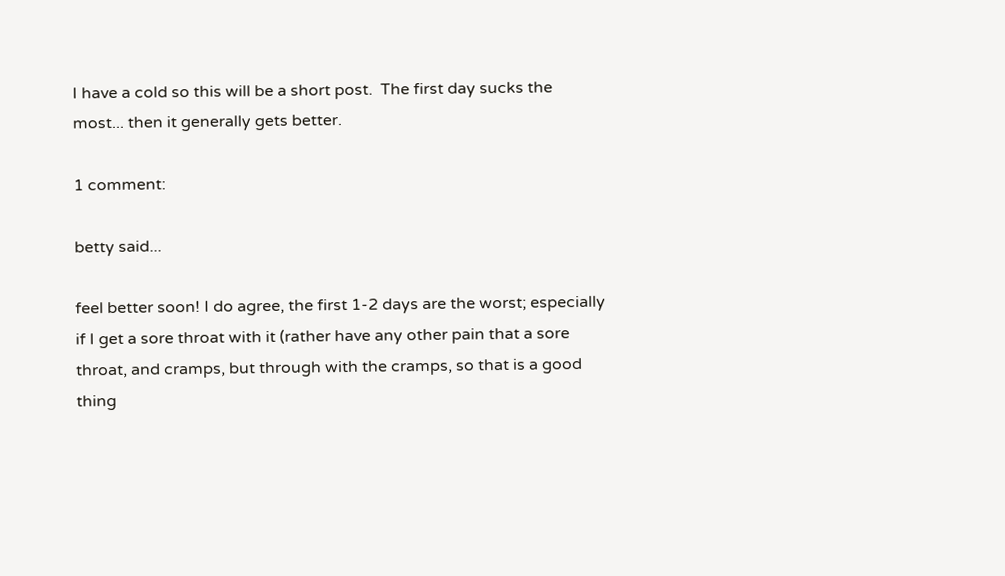I have a cold so this will be a short post.  The first day sucks the most... then it generally gets better.

1 comment:

betty said...

feel better soon! I do agree, the first 1-2 days are the worst; especially if I get a sore throat with it (rather have any other pain that a sore throat, and cramps, but through with the cramps, so that is a good thing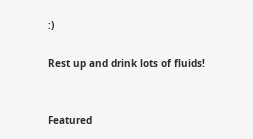:)

Rest up and drink lots of fluids!


Featured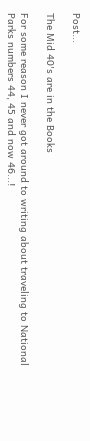Post...

The Mid 40's are in the Books

For some reason I never got around to writing about traveling to National Parks numbers 44, 45 and now 46...!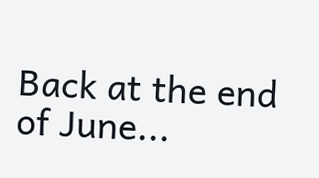Back at the end of June...